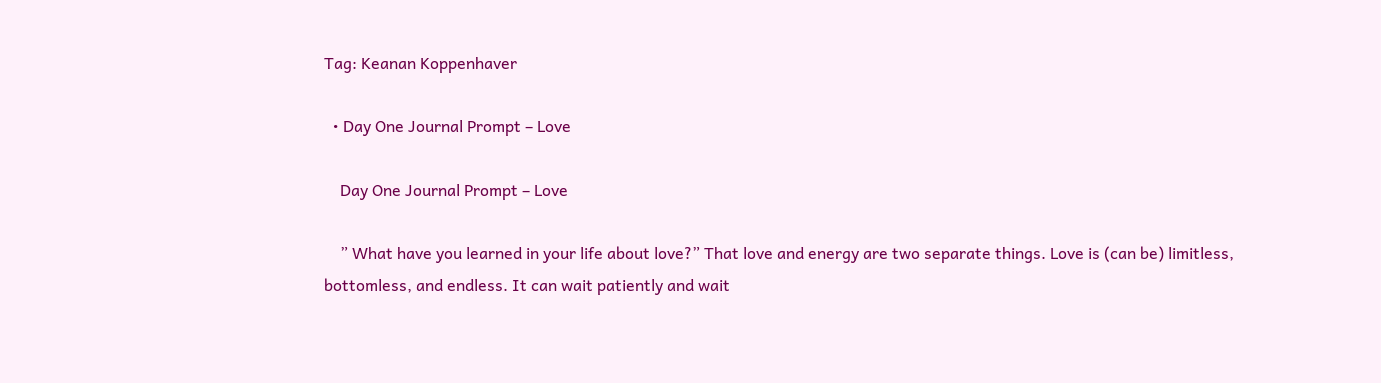Tag: Keanan Koppenhaver

  • Day One Journal Prompt – Love

    Day One Journal Prompt – Love

    ” What have you learned in your life about love?” That love and energy are two separate things. Love is (can be) limitless, bottomless, and endless. It can wait patiently and wait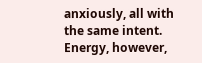anxiously, all with the same intent. Energy, however,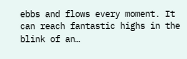ebbs and flows every moment. It can reach fantastic highs in the blink of an…